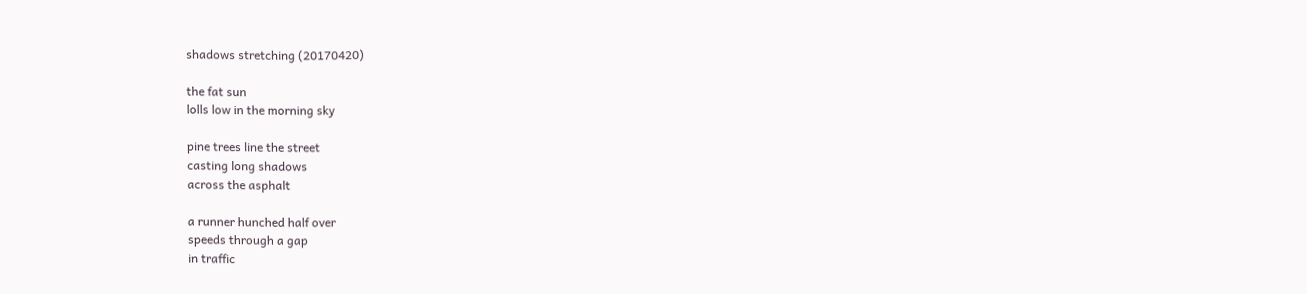shadows stretching (20170420)

the fat sun
lolls low in the morning sky

pine trees line the street
casting long shadows
across the asphalt

a runner hunched half over
speeds through a gap
in traffic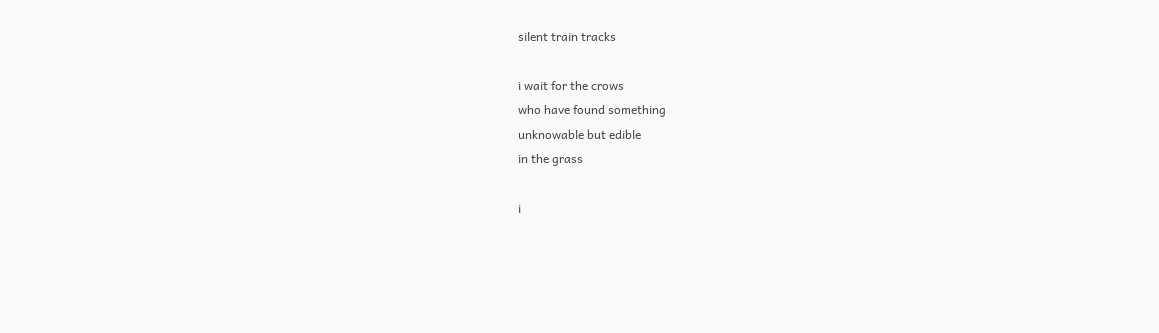silent train tracks

i wait for the crows
who have found something
unknowable but edible
in the grass

i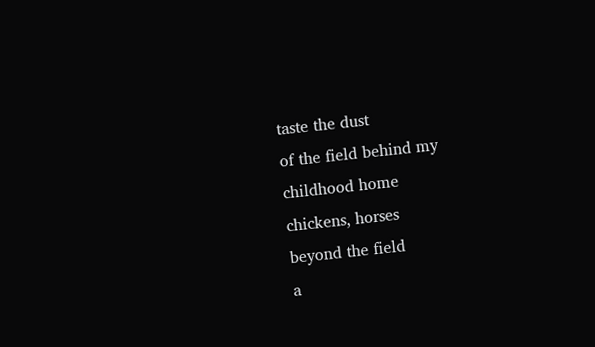taste the dust
of the field behind my
childhood home
chickens, horses
beyond the field
a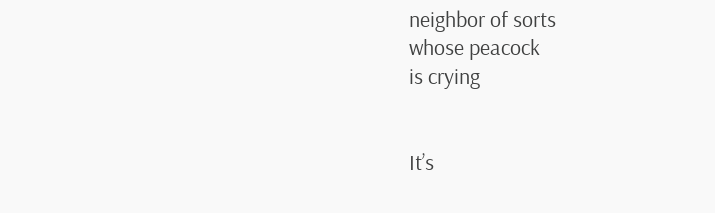neighbor of sorts
whose peacock
is crying


It’s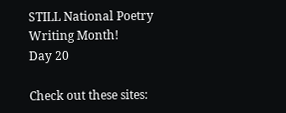STILL National Poetry Writing Month!
Day 20

Check out these sites: